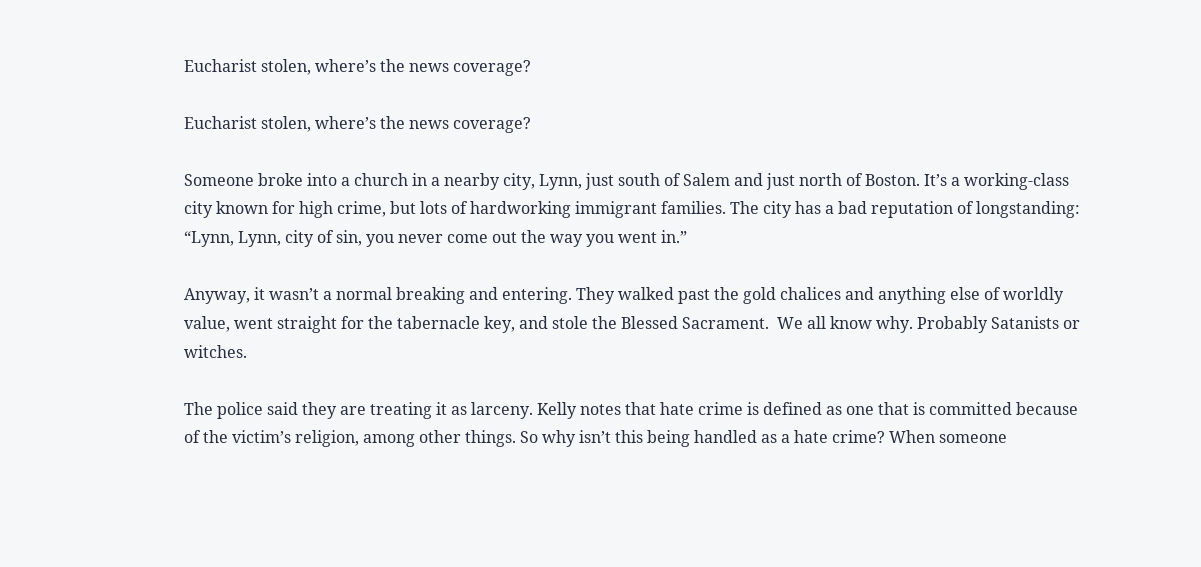Eucharist stolen, where’s the news coverage?

Eucharist stolen, where’s the news coverage?

Someone broke into a church in a nearby city, Lynn, just south of Salem and just north of Boston. It’s a working-class city known for high crime, but lots of hardworking immigrant families. The city has a bad reputation of longstanding: “Lynn, Lynn, city of sin, you never come out the way you went in.”

Anyway, it wasn’t a normal breaking and entering. They walked past the gold chalices and anything else of worldly value, went straight for the tabernacle key, and stole the Blessed Sacrament.  We all know why. Probably Satanists or witches.

The police said they are treating it as larceny. Kelly notes that hate crime is defined as one that is committed because of the victim’s religion, among other things. So why isn’t this being handled as a hate crime? When someone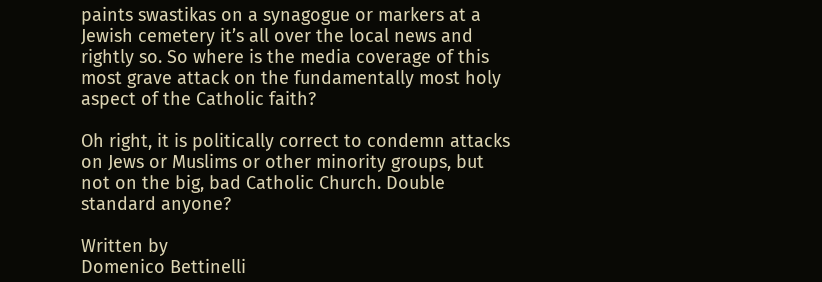paints swastikas on a synagogue or markers at a Jewish cemetery it’s all over the local news and rightly so. So where is the media coverage of this most grave attack on the fundamentally most holy aspect of the Catholic faith?

Oh right, it is politically correct to condemn attacks on Jews or Muslims or other minority groups, but not on the big, bad Catholic Church. Double standard anyone?

Written by
Domenico Bettinelli